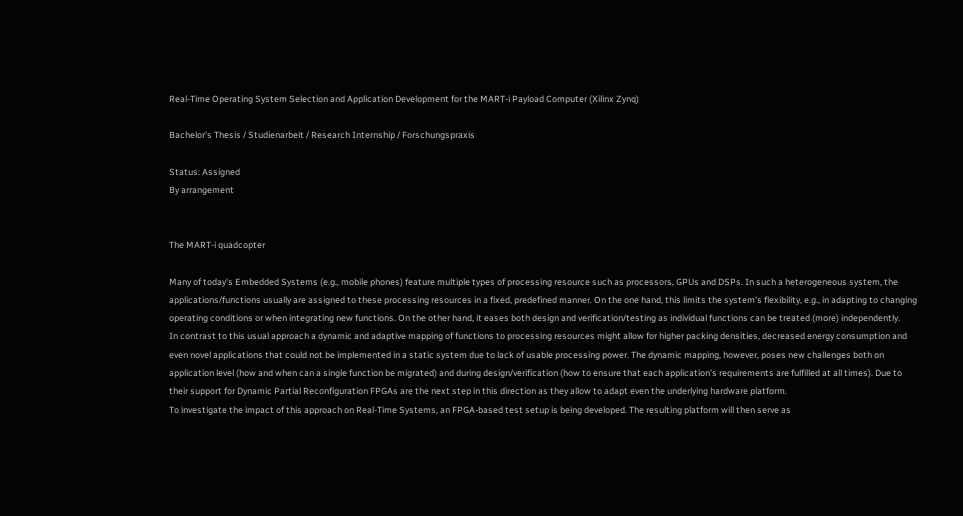Real-Time Operating System Selection and Application Development for the MART-i Payload Computer (Xilinx Zynq)

Bachelor's Thesis / Studienarbeit / Research Internship / Forschungspraxis

Status: Assigned
By arrangement


The MART-i quadcopter

Many of today's Embedded Systems (e.g., mobile phones) feature multiple types of processing resource such as processors, GPUs and DSPs. In such a heterogeneous system, the applications/functions usually are assigned to these processing resources in a fixed, predefined manner. On the one hand, this limits the system's flexibility, e.g., in adapting to changing operating conditions or when integrating new functions. On the other hand, it eases both design and verification/testing as individual functions can be treated (more) independently.
In contrast to this usual approach a dynamic and adaptive mapping of functions to processing resources might allow for higher packing densities, decreased energy consumption and even novel applications that could not be implemented in a static system due to lack of usable processing power. The dynamic mapping, however, poses new challenges both on application level (how and when can a single function be migrated) and during design/verification (how to ensure that each application's requirements are fulfilled at all times). Due to their support for Dynamic Partial Reconfiguration FPGAs are the next step in this direction as they allow to adapt even the underlying hardware platform.
To investigate the impact of this approach on Real-Time Systems, an FPGA-based test setup is being developed. The resulting platform will then serve as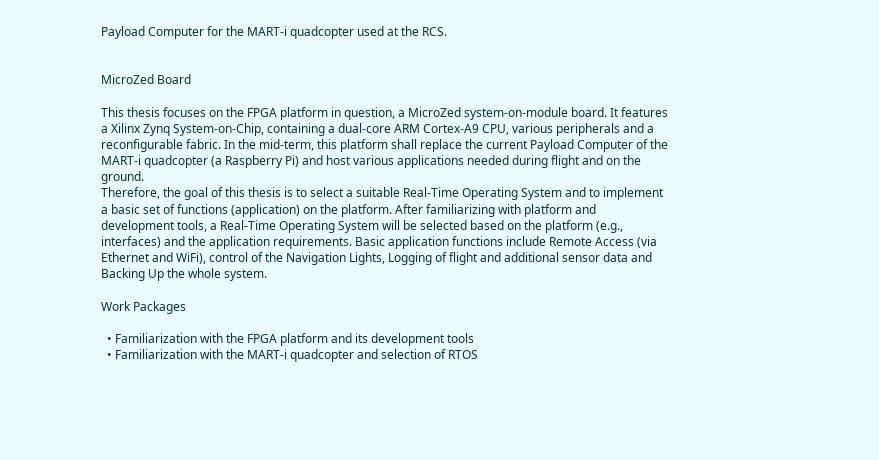Payload Computer for the MART-i quadcopter used at the RCS.


MicroZed Board

This thesis focuses on the FPGA platform in question, a MicroZed system-on-module board. It features a Xilinx Zynq System-on-Chip, containing a dual-core ARM Cortex-A9 CPU, various peripherals and a reconfigurable fabric. In the mid-term, this platform shall replace the current Payload Computer of the MART-i quadcopter (a Raspberry Pi) and host various applications needed during flight and on the ground.
Therefore, the goal of this thesis is to select a suitable Real-Time Operating System and to implement a basic set of functions (application) on the platform. After familiarizing with platform and development tools, a Real-Time Operating System will be selected based on the platform (e.g., interfaces) and the application requirements. Basic application functions include Remote Access (via Ethernet and WiFi), control of the Navigation Lights, Logging of flight and additional sensor data and Backing Up the whole system.

Work Packages

  • Familiarization with the FPGA platform and its development tools
  • Familiarization with the MART-i quadcopter and selection of RTOS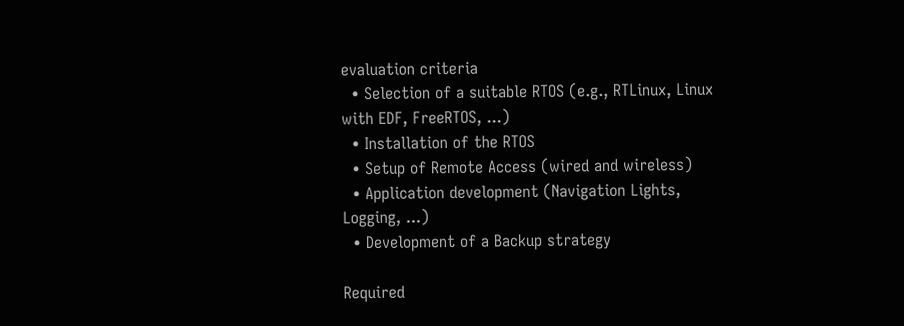evaluation criteria
  • Selection of a suitable RTOS (e.g., RTLinux, Linux with EDF, FreeRTOS, ...)
  • Installation of the RTOS
  • Setup of Remote Access (wired and wireless)
  • Application development (Navigation Lights, Logging, ...)
  • Development of a Backup strategy

Required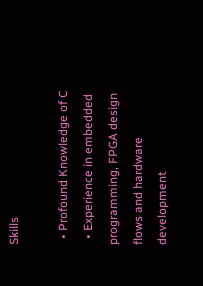Skills

  • Profound Knowledge of C
  • Experience in embedded programming, FPGA design flows and hardware development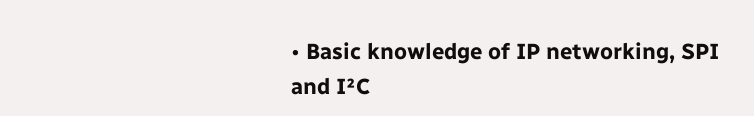• Basic knowledge of IP networking, SPI and I²C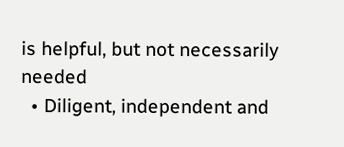is helpful, but not necessarily needed
  • Diligent, independent and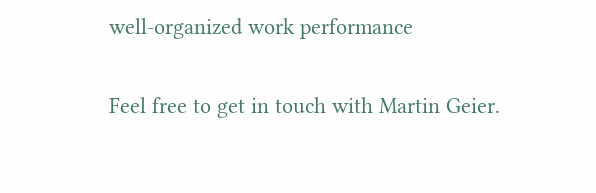well-organized work performance


Feel free to get in touch with Martin Geier.